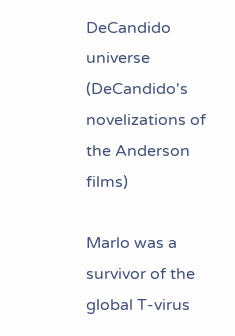DeCandido universe
(DeCandido's novelizations of the Anderson films)

Marlo was a survivor of the global T-virus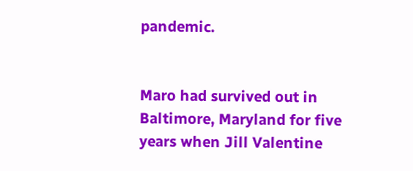pandemic.


Maro had survived out in Baltimore, Maryland for five years when Jill Valentine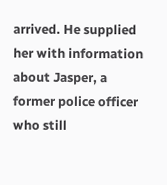arrived. He supplied her with information about Jasper, a former police officer who still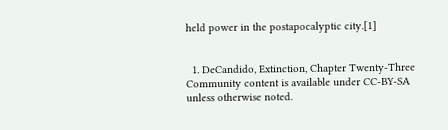held power in the postapocalyptic city.[1]


  1. DeCandido, Extinction, Chapter Twenty-Three
Community content is available under CC-BY-SA unless otherwise noted.